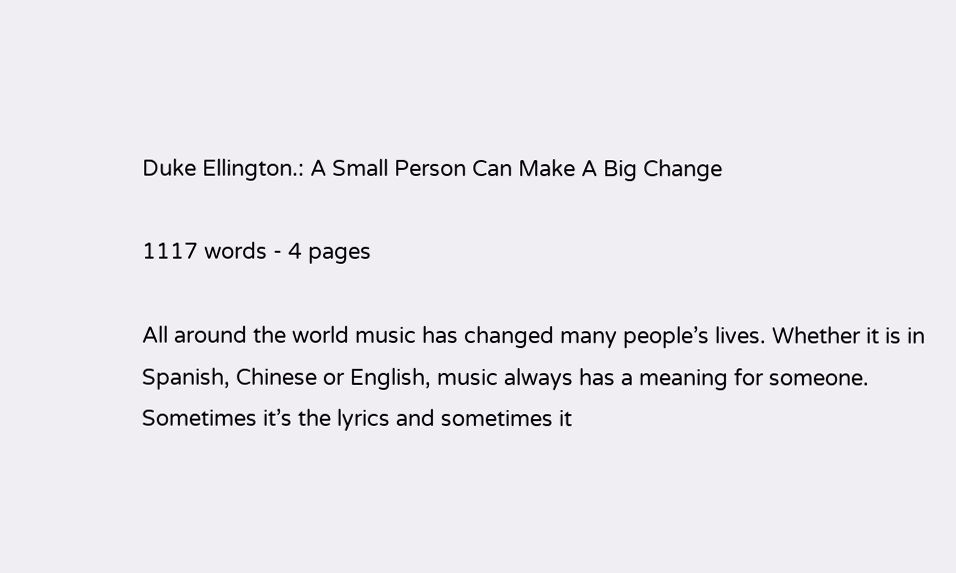Duke Ellington.: A Small Person Can Make A Big Change

1117 words - 4 pages

All around the world music has changed many people’s lives. Whether it is in Spanish, Chinese or English, music always has a meaning for someone. Sometimes it’s the lyrics and sometimes it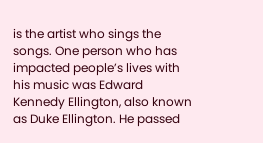is the artist who sings the songs. One person who has impacted people’s lives with his music was Edward Kennedy Ellington, also known as Duke Ellington. He passed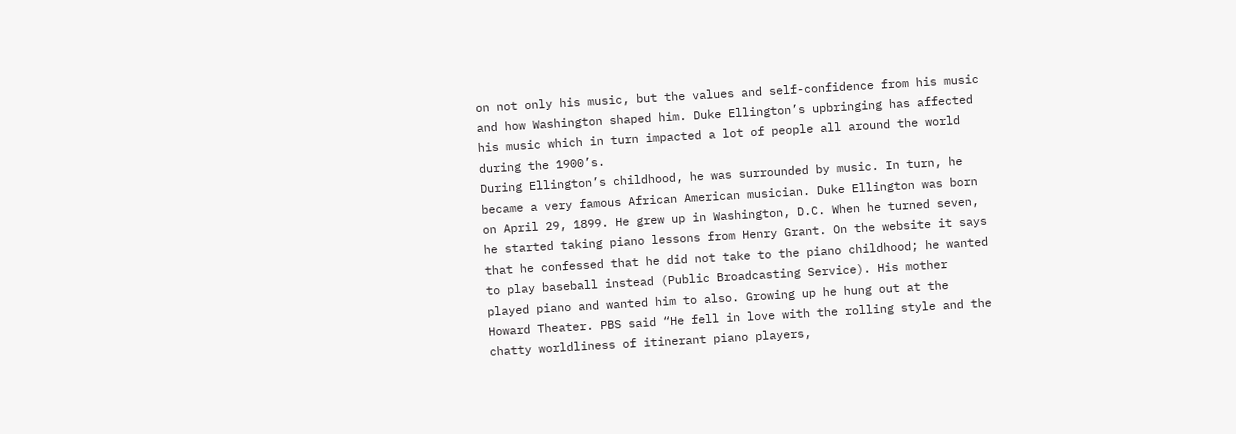on not only his music, but the values and self-confidence from his music and how Washington shaped him. Duke Ellington’s upbringing has affected his music which in turn impacted a lot of people all around the world during the 1900’s.
During Ellington’s childhood, he was surrounded by music. In turn, he became a very famous African American musician. Duke Ellington was born on April 29, 1899. He grew up in Washington, D.C. When he turned seven, he started taking piano lessons from Henry Grant. On the website it says that he confessed that he did not take to the piano childhood; he wanted to play baseball instead (Public Broadcasting Service). His mother played piano and wanted him to also. Growing up he hung out at the Howard Theater. PBS said “He fell in love with the rolling style and the chatty worldliness of itinerant piano players,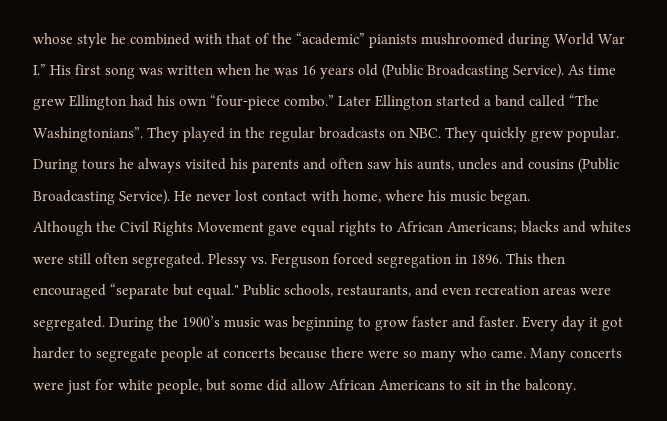whose style he combined with that of the “academic” pianists mushroomed during World War I.” His first song was written when he was 16 years old (Public Broadcasting Service). As time grew Ellington had his own “four-piece combo.” Later Ellington started a band called “The Washingtonians”. They played in the regular broadcasts on NBC. They quickly grew popular. During tours he always visited his parents and often saw his aunts, uncles and cousins (Public Broadcasting Service). He never lost contact with home, where his music began.
Although the Civil Rights Movement gave equal rights to African Americans; blacks and whites were still often segregated. Plessy vs. Ferguson forced segregation in 1896. This then encouraged “separate but equal." Public schools, restaurants, and even recreation areas were segregated. During the 1900’s music was beginning to grow faster and faster. Every day it got harder to segregate people at concerts because there were so many who came. Many concerts were just for white people, but some did allow African Americans to sit in the balcony.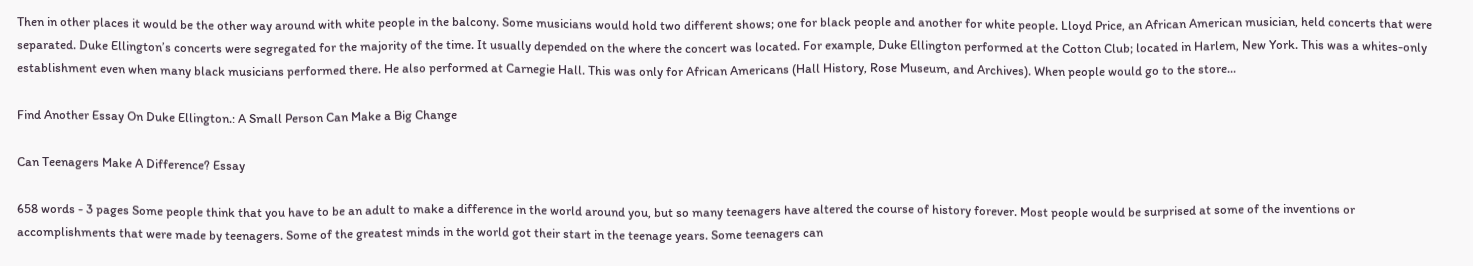Then in other places it would be the other way around with white people in the balcony. Some musicians would hold two different shows; one for black people and another for white people. Lloyd Price, an African American musician, held concerts that were separated. Duke Ellington’s concerts were segregated for the majority of the time. It usually depended on the where the concert was located. For example, Duke Ellington performed at the Cotton Club; located in Harlem, New York. This was a whites-only establishment even when many black musicians performed there. He also performed at Carnegie Hall. This was only for African Americans (Hall History, Rose Museum, and Archives). When people would go to the store...

Find Another Essay On Duke Ellington.: A Small Person Can Make a Big Change

Can Teenagers Make A Difference? Essay

658 words - 3 pages Some people think that you have to be an adult to make a difference in the world around you, but so many teenagers have altered the course of history forever. Most people would be surprised at some of the inventions or accomplishments that were made by teenagers. Some of the greatest minds in the world got their start in the teenage years. Some teenagers can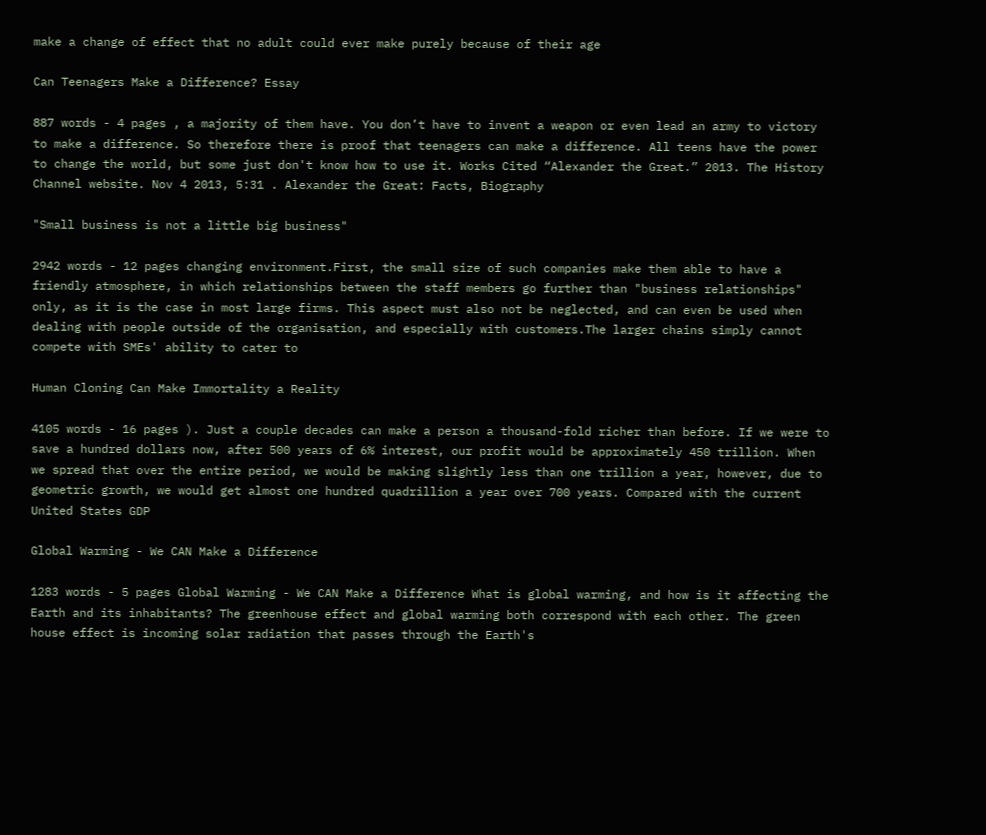make a change of effect that no adult could ever make purely because of their age

Can Teenagers Make a Difference? Essay

887 words - 4 pages , a majority of them have. You don’t have to invent a weapon or even lead an army to victory to make a difference. So therefore there is proof that teenagers can make a difference. All teens have the power to change the world, but some just don't know how to use it. Works Cited “Alexander the Great.” 2013. The History Channel website. Nov 4 2013, 5:31 . Alexander the Great: Facts, Biography

"Small business is not a little big business"

2942 words - 12 pages changing environment.First, the small size of such companies make them able to have a friendly atmosphere, in which relationships between the staff members go further than "business relationships" only, as it is the case in most large firms. This aspect must also not be neglected, and can even be used when dealing with people outside of the organisation, and especially with customers.The larger chains simply cannot compete with SMEs' ability to cater to

Human Cloning Can Make Immortality a Reality

4105 words - 16 pages ). Just a couple decades can make a person a thousand-fold richer than before. If we were to save a hundred dollars now, after 500 years of 6% interest, our profit would be approximately 450 trillion. When we spread that over the entire period, we would be making slightly less than one trillion a year, however, due to geometric growth, we would get almost one hundred quadrillion a year over 700 years. Compared with the current United States GDP

Global Warming - We CAN Make a Difference

1283 words - 5 pages Global Warming - We CAN Make a Difference What is global warming, and how is it affecting the Earth and its inhabitants? The greenhouse effect and global warming both correspond with each other. The green house effect is incoming solar radiation that passes through the Earth's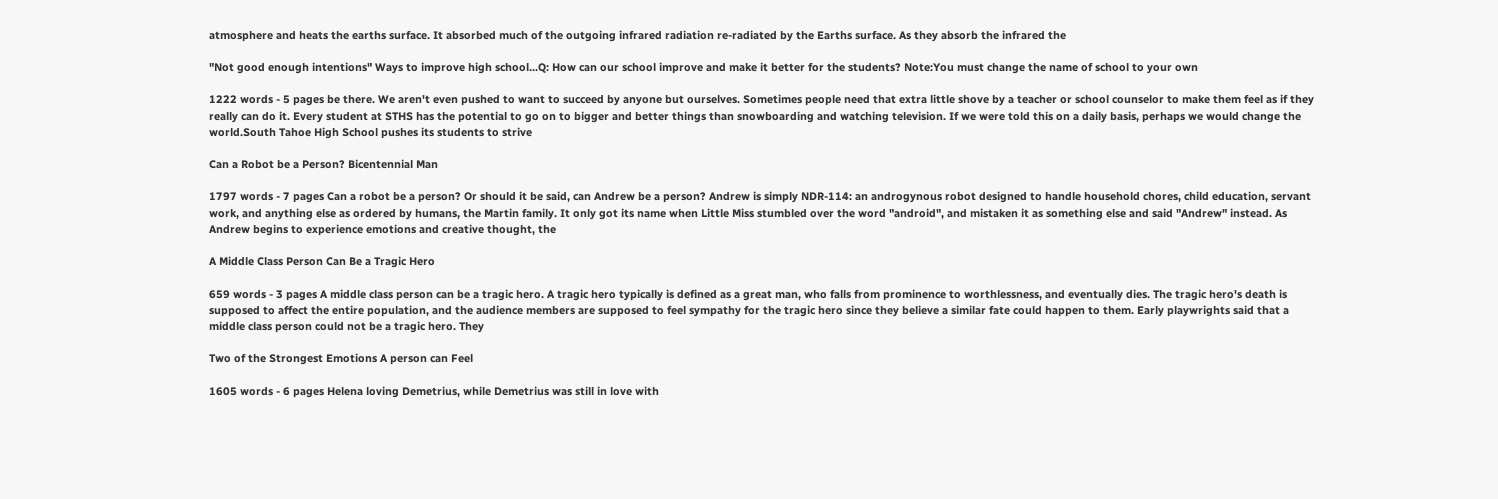atmosphere and heats the earths surface. It absorbed much of the outgoing infrared radiation re-radiated by the Earths surface. As they absorb the infrared the

"Not good enough intentions" Ways to improve high school...Q: How can our school improve and make it better for the students? Note:You must change the name of school to your own

1222 words - 5 pages be there. We aren't even pushed to want to succeed by anyone but ourselves. Sometimes people need that extra little shove by a teacher or school counselor to make them feel as if they really can do it. Every student at STHS has the potential to go on to bigger and better things than snowboarding and watching television. If we were told this on a daily basis, perhaps we would change the world.South Tahoe High School pushes its students to strive

Can a Robot be a Person? Bicentennial Man

1797 words - 7 pages Can a robot be a person? Or should it be said, can Andrew be a person? Andrew is simply NDR-114: an androgynous robot designed to handle household chores, child education, servant work, and anything else as ordered by humans, the Martin family. It only got its name when Little Miss stumbled over the word "android", and mistaken it as something else and said "Andrew" instead. As Andrew begins to experience emotions and creative thought, the

A Middle Class Person Can Be a Tragic Hero

659 words - 3 pages A middle class person can be a tragic hero. A tragic hero typically is defined as a great man, who falls from prominence to worthlessness, and eventually dies. The tragic hero's death is supposed to affect the entire population, and the audience members are supposed to feel sympathy for the tragic hero since they believe a similar fate could happen to them. Early playwrights said that a middle class person could not be a tragic hero. They

Two of the Strongest Emotions A person can Feel

1605 words - 6 pages Helena loving Demetrius, while Demetrius was still in love with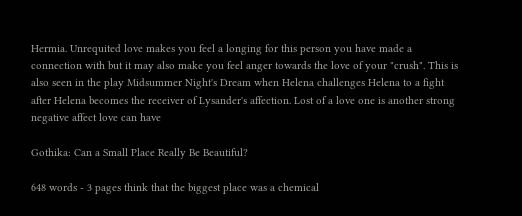Hermia. Unrequited love makes you feel a longing for this person you have made a connection with but it may also make you feel anger towards the love of your "crush". This is also seen in the play Midsummer Night's Dream when Helena challenges Helena to a fight after Helena becomes the receiver of Lysander's affection. Lost of a love one is another strong negative affect love can have

Gothika: Can a Small Place Really Be Beautiful?

648 words - 3 pages think that the biggest place was a chemical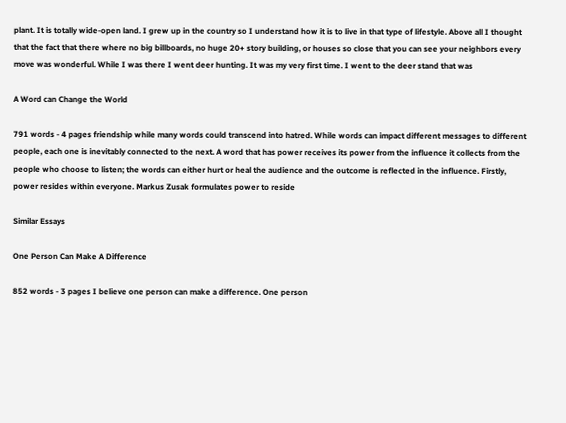plant. It is totally wide-open land. I grew up in the country so I understand how it is to live in that type of lifestyle. Above all I thought that the fact that there where no big billboards, no huge 20+ story building, or houses so close that you can see your neighbors every move was wonderful. While I was there I went deer hunting. It was my very first time. I went to the deer stand that was

A Word can Change the World

791 words - 4 pages friendship while many words could transcend into hatred. While words can impact different messages to different people, each one is inevitably connected to the next. A word that has power receives its power from the influence it collects from the people who choose to listen; the words can either hurt or heal the audience and the outcome is reflected in the influence. Firstly, power resides within everyone. Markus Zusak formulates power to reside

Similar Essays

One Person Can Make A Difference

852 words - 3 pages I believe one person can make a difference. One person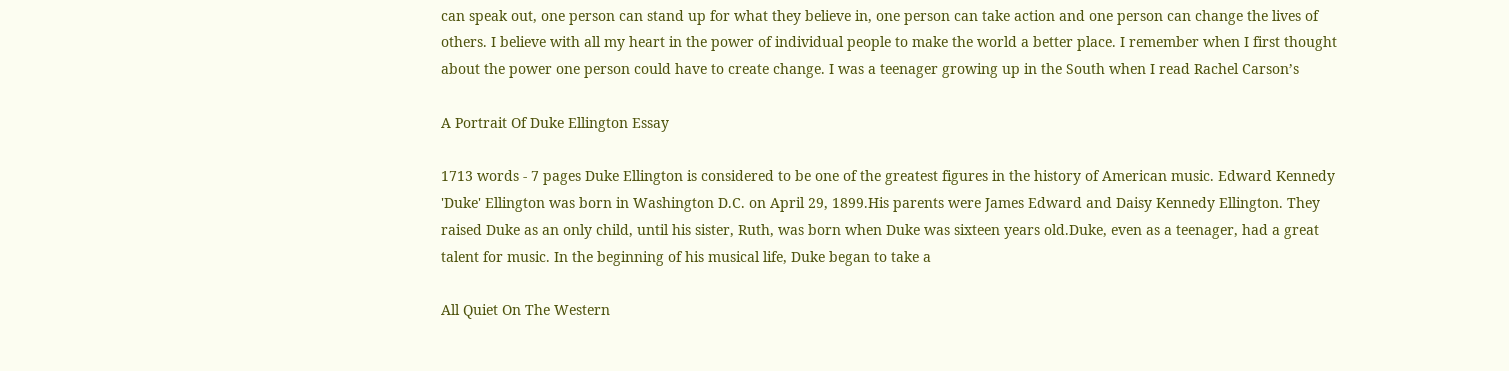can speak out, one person can stand up for what they believe in, one person can take action and one person can change the lives of others. I believe with all my heart in the power of individual people to make the world a better place. I remember when I first thought about the power one person could have to create change. I was a teenager growing up in the South when I read Rachel Carson’s

A Portrait Of Duke Ellington Essay

1713 words - 7 pages Duke Ellington is considered to be one of the greatest figures in the history of American music. Edward Kennedy 'Duke' Ellington was born in Washington D.C. on April 29, 1899.His parents were James Edward and Daisy Kennedy Ellington. They raised Duke as an only child, until his sister, Ruth, was born when Duke was sixteen years old.Duke, even as a teenager, had a great talent for music. In the beginning of his musical life, Duke began to take a

All Quiet On The Western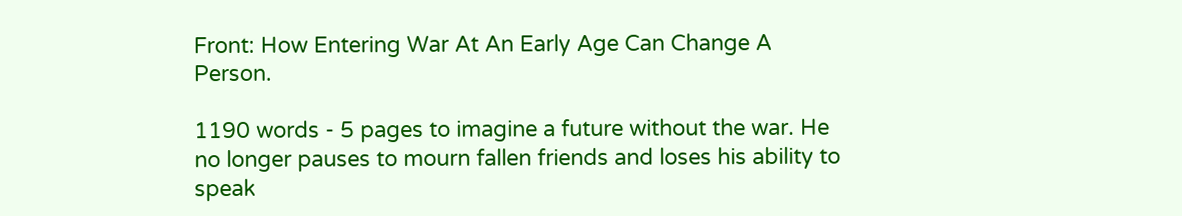Front: How Entering War At An Early Age Can Change A Person.

1190 words - 5 pages to imagine a future without the war. He no longer pauses to mourn fallen friends and loses his ability to speak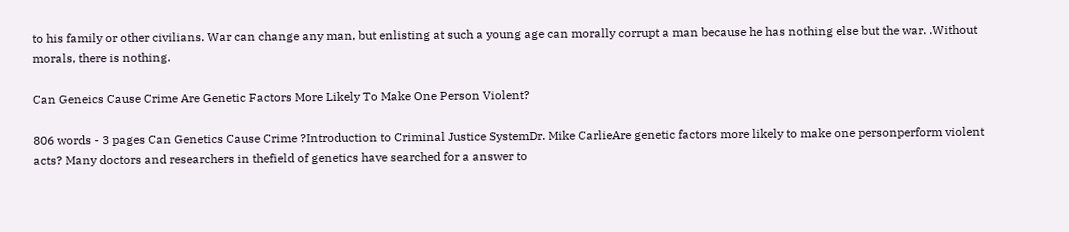to his family or other civilians. War can change any man, but enlisting at such a young age can morally corrupt a man because he has nothing else but the war. .Without morals, there is nothing.

Can Geneics Cause Crime Are Genetic Factors More Likely To Make One Person Violent?

806 words - 3 pages Can Genetics Cause Crime ?Introduction to Criminal Justice SystemDr. Mike CarlieAre genetic factors more likely to make one personperform violent acts? Many doctors and researchers in thefield of genetics have searched for a answer to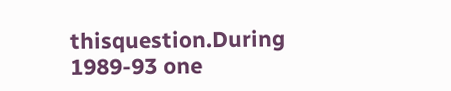thisquestion.During 1989-93 one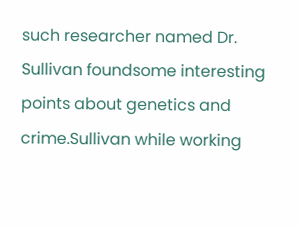such researcher named Dr. Sullivan foundsome interesting points about genetics and crime.Sullivan while working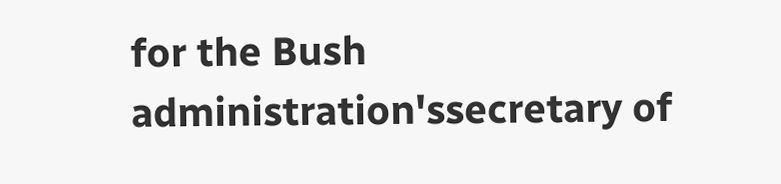for the Bush administration'ssecretary of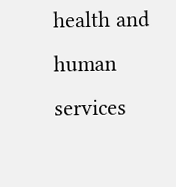health and human services